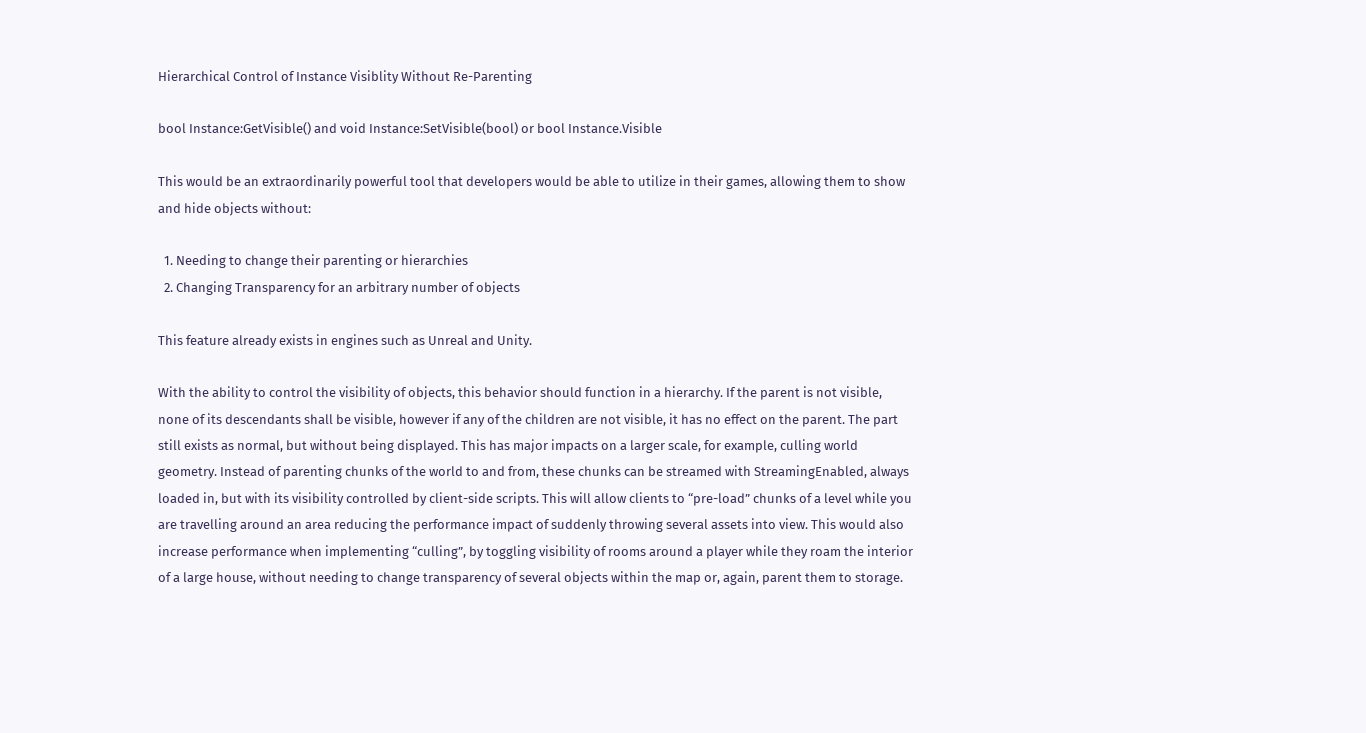Hierarchical Control of Instance Visiblity Without Re-Parenting

bool Instance:GetVisible() and void Instance:SetVisible(bool) or bool Instance.Visible

This would be an extraordinarily powerful tool that developers would be able to utilize in their games, allowing them to show and hide objects without:

  1. Needing to change their parenting or hierarchies
  2. Changing Transparency for an arbitrary number of objects

This feature already exists in engines such as Unreal and Unity.

With the ability to control the visibility of objects, this behavior should function in a hierarchy. If the parent is not visible, none of its descendants shall be visible, however if any of the children are not visible, it has no effect on the parent. The part still exists as normal, but without being displayed. This has major impacts on a larger scale, for example, culling world geometry. Instead of parenting chunks of the world to and from, these chunks can be streamed with StreamingEnabled, always loaded in, but with its visibility controlled by client-side scripts. This will allow clients to “pre-load” chunks of a level while you are travelling around an area reducing the performance impact of suddenly throwing several assets into view. This would also increase performance when implementing “culling”, by toggling visibility of rooms around a player while they roam the interior of a large house, without needing to change transparency of several objects within the map or, again, parent them to storage.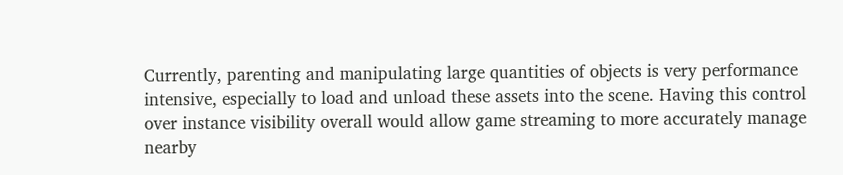Currently, parenting and manipulating large quantities of objects is very performance intensive, especially to load and unload these assets into the scene. Having this control over instance visibility overall would allow game streaming to more accurately manage nearby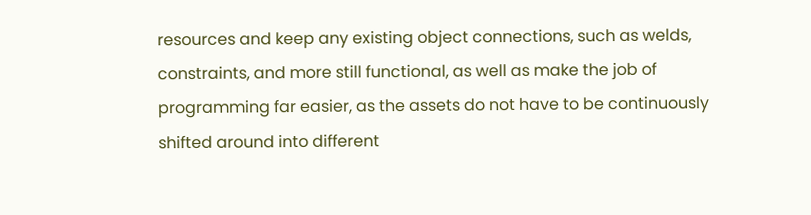resources and keep any existing object connections, such as welds, constraints, and more still functional, as well as make the job of programming far easier, as the assets do not have to be continuously shifted around into different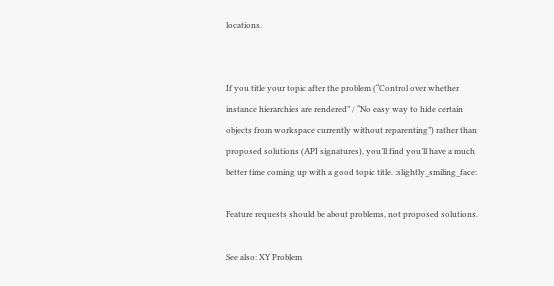locations.


If you title your topic after the problem (“Control over whether instance hierarchies are rendered” / “No easy way to hide certain objects from workspace currently without reparenting”) rather than proposed solutions (API signatures), you’ll find you’ll have a much better time coming up with a good topic title. :slightly_smiling_face:

Feature requests should be about problems, not proposed solutions.

See also: XY Problem